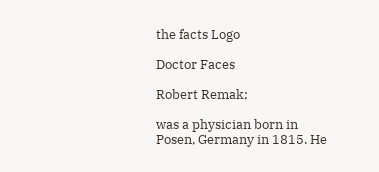the facts Logo

Doctor Faces

Robert Remak;

was a physician born in Posen, Germany in 1815. He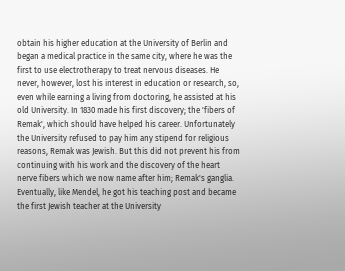obtain his higher education at the University of Berlin and began a medical practice in the same city, where he was the first to use electrotherapy to treat nervous diseases. He never, however, lost his interest in education or research, so, even while earning a living from doctoring, he assisted at his old University. In 1830 made his first discovery; the 'fibers of Remak', which should have helped his career. Unfortunately the University refused to pay him any stipend for religious reasons, Remak was Jewish. But this did not prevent his from continuing with his work and the discovery of the heart nerve fibers which we now name after him; Remak's ganglia.
Eventually, like Mendel, he got his teaching post and became the first Jewish teacher at the University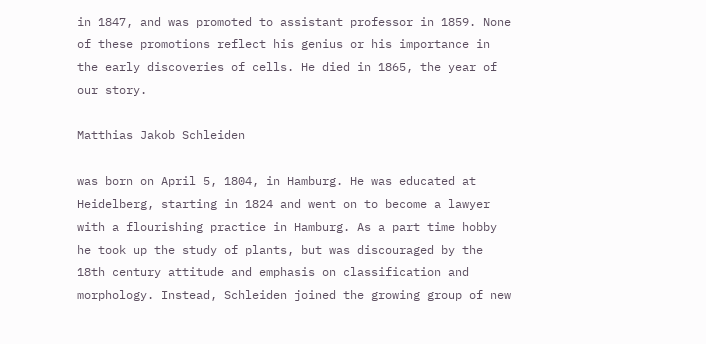in 1847, and was promoted to assistant professor in 1859. None of these promotions reflect his genius or his importance in the early discoveries of cells. He died in 1865, the year of our story.

Matthias Jakob Schleiden

was born on April 5, 1804, in Hamburg. He was educated at Heidelberg, starting in 1824 and went on to become a lawyer with a flourishing practice in Hamburg. As a part time hobby he took up the study of plants, but was discouraged by the 18th century attitude and emphasis on classification and morphology. Instead, Schleiden joined the growing group of new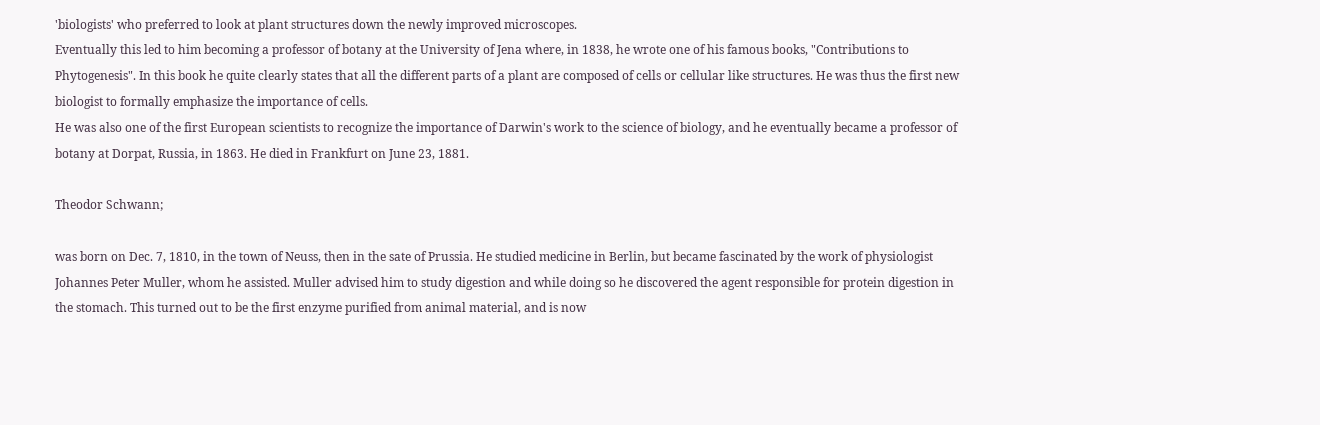'biologists' who preferred to look at plant structures down the newly improved microscopes.
Eventually this led to him becoming a professor of botany at the University of Jena where, in 1838, he wrote one of his famous books, "Contributions to Phytogenesis". In this book he quite clearly states that all the different parts of a plant are composed of cells or cellular like structures. He was thus the first new biologist to formally emphasize the importance of cells.
He was also one of the first European scientists to recognize the importance of Darwin's work to the science of biology, and he eventually became a professor of botany at Dorpat, Russia, in 1863. He died in Frankfurt on June 23, 1881.

Theodor Schwann;

was born on Dec. 7, 1810, in the town of Neuss, then in the sate of Prussia. He studied medicine in Berlin, but became fascinated by the work of physiologist Johannes Peter Muller, whom he assisted. Muller advised him to study digestion and while doing so he discovered the agent responsible for protein digestion in the stomach. This turned out to be the first enzyme purified from animal material, and is now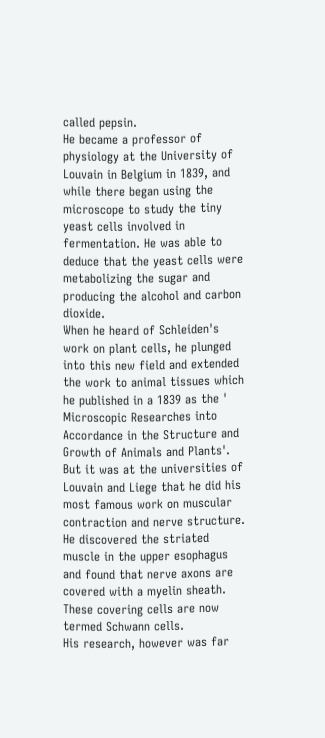called pepsin.
He became a professor of physiology at the University of Louvain in Belgium in 1839, and while there began using the microscope to study the tiny yeast cells involved in fermentation. He was able to deduce that the yeast cells were metabolizing the sugar and producing the alcohol and carbon dioxide.
When he heard of Schleiden's work on plant cells, he plunged into this new field and extended the work to animal tissues which he published in a 1839 as the ' Microscopic Researches into Accordance in the Structure and Growth of Animals and Plants'.
But it was at the universities of Louvain and Liege that he did his most famous work on muscular contraction and nerve structure. He discovered the striated muscle in the upper esophagus and found that nerve axons are covered with a myelin sheath. These covering cells are now termed Schwann cells.
His research, however was far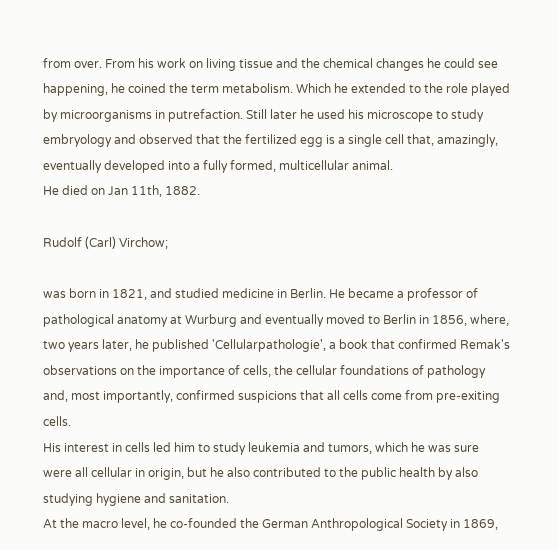from over. From his work on living tissue and the chemical changes he could see happening, he coined the term metabolism. Which he extended to the role played by microorganisms in putrefaction. Still later he used his microscope to study embryology and observed that the fertilized egg is a single cell that, amazingly, eventually developed into a fully formed, multicellular animal.
He died on Jan 11th, 1882.

Rudolf (Carl) Virchow;

was born in 1821, and studied medicine in Berlin. He became a professor of pathological anatomy at Wurburg and eventually moved to Berlin in 1856, where, two years later, he published 'Cellularpathologie', a book that confirmed Remak's observations on the importance of cells, the cellular foundations of pathology and, most importantly, confirmed suspicions that all cells come from pre-exiting cells.
His interest in cells led him to study leukemia and tumors, which he was sure were all cellular in origin, but he also contributed to the public health by also studying hygiene and sanitation.
At the macro level, he co-founded the German Anthropological Society in 1869,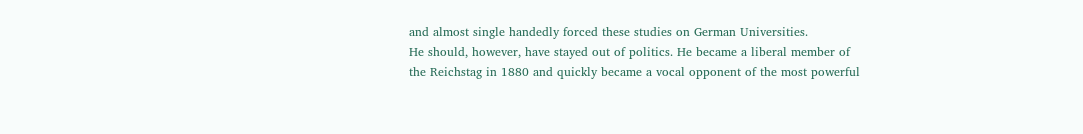and almost single handedly forced these studies on German Universities.
He should, however, have stayed out of politics. He became a liberal member of the Reichstag in 1880 and quickly became a vocal opponent of the most powerful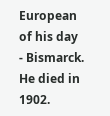European of his day - Bismarck.
He died in 1902.